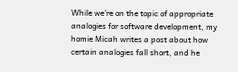While we’re on the topic of appropriate analogies for software development, my homie Micah writes a post about how certain analogies fall short, and he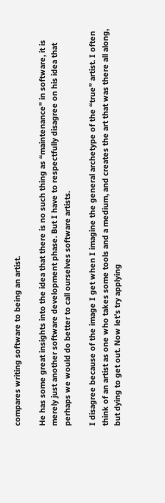compares writing software to being an artist.

He has some great insights into the idea that there is no such thing as “maintenance” in software, it is merely just another software development phase. But I have to respectfully disagree on his idea that perhaps we would do better to call ourselves software artists.

I disagree because of the image I get when I imagine the general archetype of the “true” artist. I often think of an artist as one who takes some tools and a medium, and creates the art that was there all along, but dying to get out. Now let’s try applying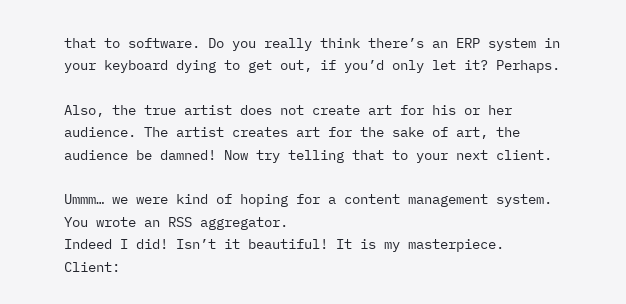that to software. Do you really think there’s an ERP system in your keyboard dying to get out, if you’d only let it? Perhaps.

Also, the true artist does not create art for his or her audience. The artist creates art for the sake of art, the audience be damned! Now try telling that to your next client.

Ummm… we were kind of hoping for a content management system. You wrote an RSS aggregator.
Indeed I did! Isn’t it beautiful! It is my masterpiece. Client: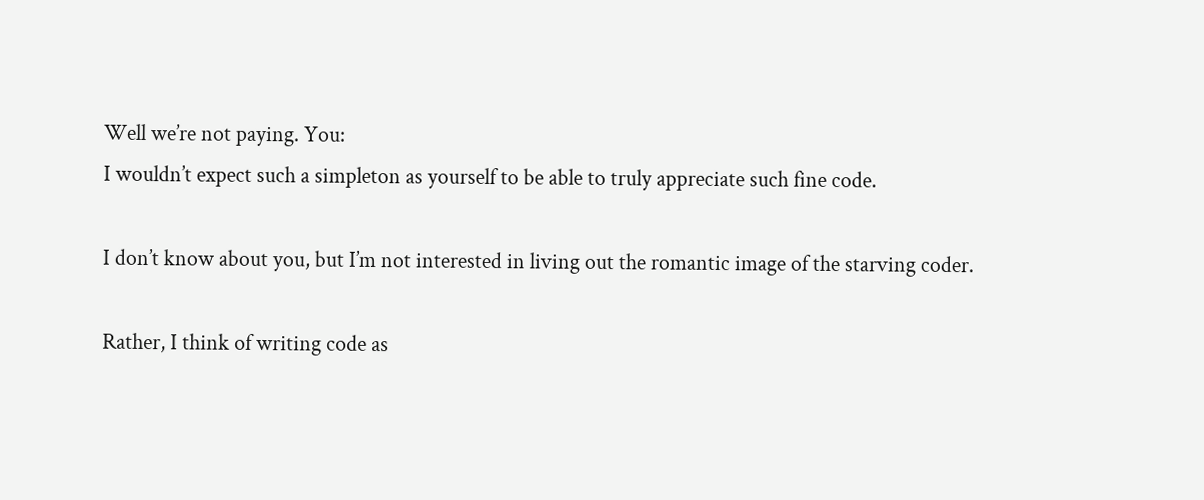Well we’re not paying. You:
I wouldn’t expect such a simpleton as yourself to be able to truly appreciate such fine code.

I don’t know about you, but I’m not interested in living out the romantic image of the starving coder.

Rather, I think of writing code as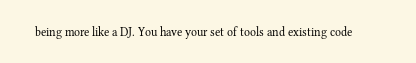being more like a DJ. You have your set of tools and existing code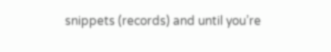snippets (records) and until you’re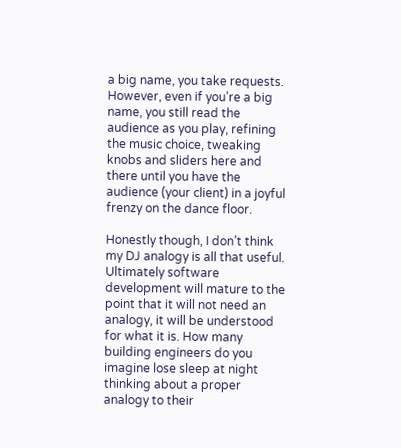a big name, you take requests. However, even if you’re a big name, you still read the audience as you play, refining the music choice, tweaking knobs and sliders here and there until you have the audience (your client) in a joyful frenzy on the dance floor.

Honestly though, I don’t think my DJ analogy is all that useful. Ultimately software development will mature to the point that it will not need an analogy, it will be understood for what it is. How many building engineers do you imagine lose sleep at night thinking about a proper analogy to their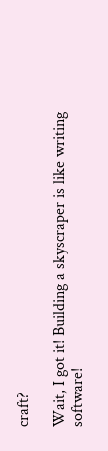craft?

Wait, I got it! Building a skyscraper is like writing software!